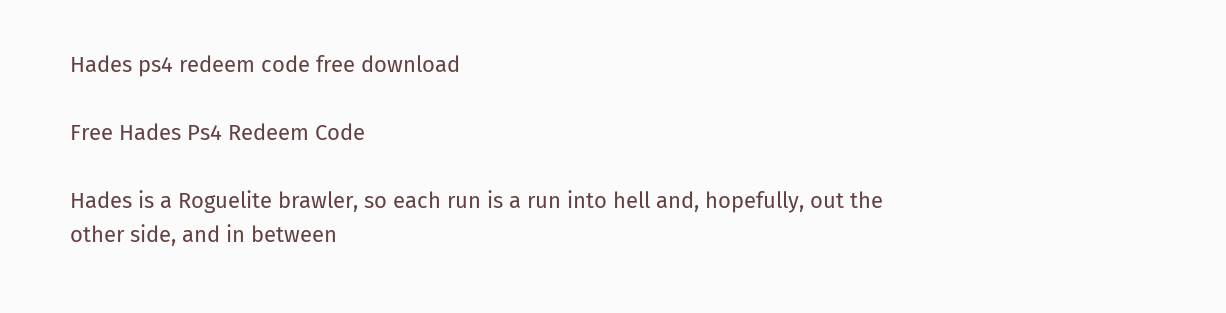Hades ps4 redeem code free download

Free Hades Ps4 Redeem Code

Hades is a Roguelite brawler, so each run is a run into hell and, hopefully, out the other side, and in between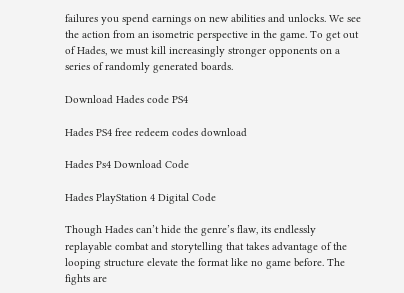failures you spend earnings on new abilities and unlocks. We see the action from an isometric perspective in the game. To get out of Hades, we must kill increasingly stronger opponents on a series of randomly generated boards.

Download Hades code PS4

Hades PS4 free redeem codes download

Hades Ps4 Download Code

Hades PlayStation 4 Digital Code

Though Hades can’t hide the genre’s flaw, its endlessly replayable combat and storytelling that takes advantage of the looping structure elevate the format like no game before. The fights are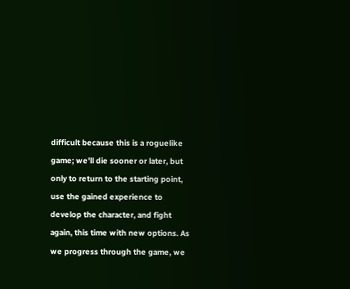difficult because this is a roguelike game; we’ll die sooner or later, but only to return to the starting point, use the gained experience to develop the character, and fight again, this time with new options. As we progress through the game, we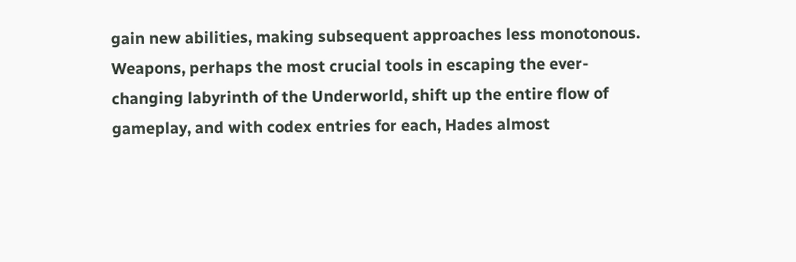gain new abilities, making subsequent approaches less monotonous. Weapons, perhaps the most crucial tools in escaping the ever-changing labyrinth of the Underworld, shift up the entire flow of gameplay, and with codex entries for each, Hades almost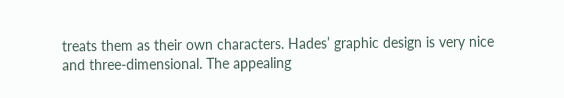treats them as their own characters. Hades’ graphic design is very nice and three-dimensional. The appealing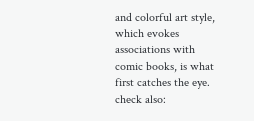and colorful art style, which evokes associations with comic books, is what first catches the eye. check also: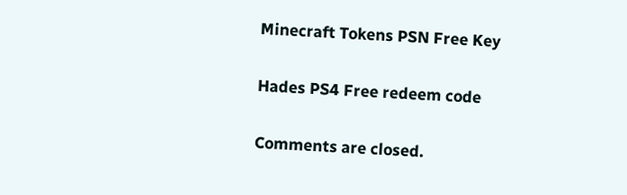Minecraft Tokens PSN Free Key

Hades PS4 Free redeem code

Comments are closed.